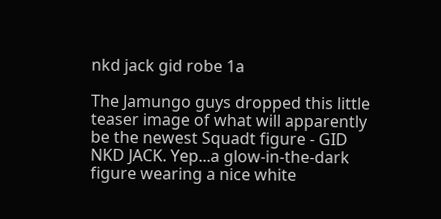nkd jack gid robe 1a

The Jamungo guys dropped this little teaser image of what will apparently be the newest Squadt figure - GID NKD JACK. Yep...a glow-in-the-dark figure wearing a nice white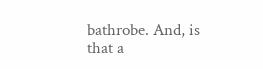bathrobe. And, is that a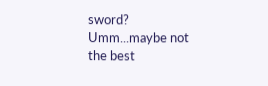sword? Umm...maybe not the best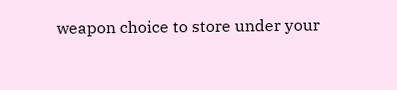weapon choice to store under your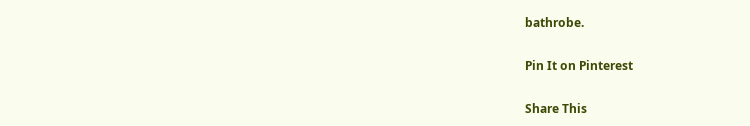bathrobe.

Pin It on Pinterest

Share This